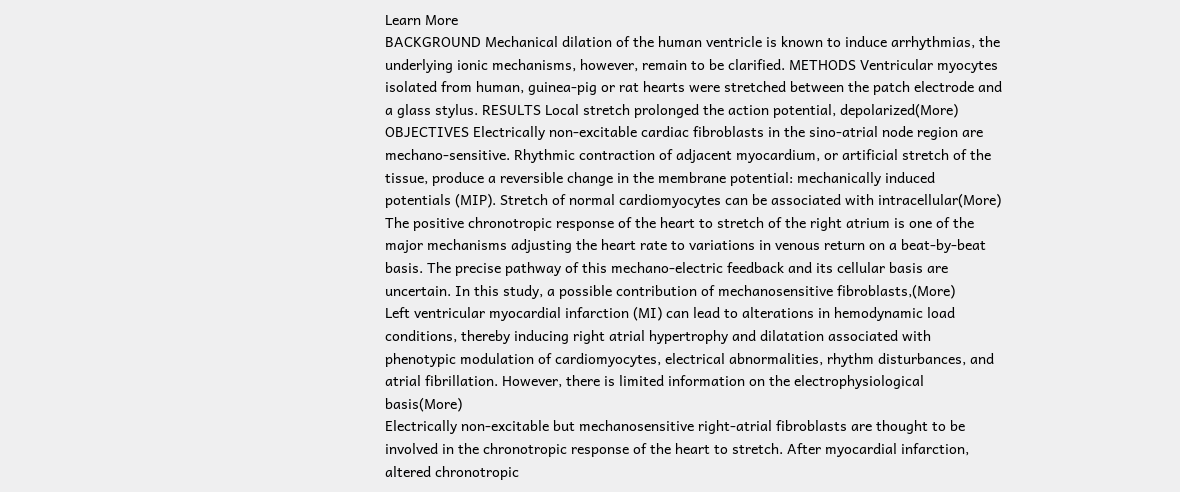Learn More
BACKGROUND Mechanical dilation of the human ventricle is known to induce arrhythmias, the underlying ionic mechanisms, however, remain to be clarified. METHODS Ventricular myocytes isolated from human, guinea-pig or rat hearts were stretched between the patch electrode and a glass stylus. RESULTS Local stretch prolonged the action potential, depolarized(More)
OBJECTIVES Electrically non-excitable cardiac fibroblasts in the sino-atrial node region are mechano-sensitive. Rhythmic contraction of adjacent myocardium, or artificial stretch of the tissue, produce a reversible change in the membrane potential: mechanically induced potentials (MIP). Stretch of normal cardiomyocytes can be associated with intracellular(More)
The positive chronotropic response of the heart to stretch of the right atrium is one of the major mechanisms adjusting the heart rate to variations in venous return on a beat-by-beat basis. The precise pathway of this mechano-electric feedback and its cellular basis are uncertain. In this study, a possible contribution of mechanosensitive fibroblasts,(More)
Left ventricular myocardial infarction (MI) can lead to alterations in hemodynamic load conditions, thereby inducing right atrial hypertrophy and dilatation associated with phenotypic modulation of cardiomyocytes, electrical abnormalities, rhythm disturbances, and atrial fibrillation. However, there is limited information on the electrophysiological basis(More)
Electrically non-excitable but mechanosensitive right-atrial fibroblasts are thought to be involved in the chronotropic response of the heart to stretch. After myocardial infarction, altered chronotropic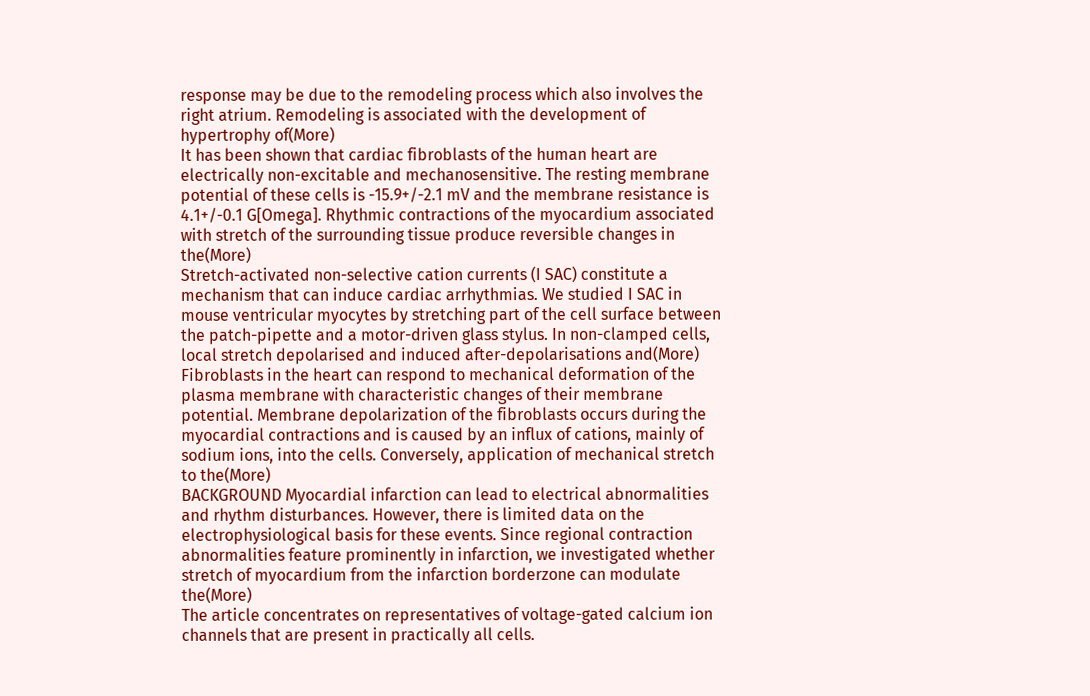response may be due to the remodeling process which also involves the right atrium. Remodeling is associated with the development of hypertrophy of(More)
It has been shown that cardiac fibroblasts of the human heart are electrically non-excitable and mechanosensitive. The resting membrane potential of these cells is -15.9+/-2.1 mV and the membrane resistance is 4.1+/-0.1 G[Omega]. Rhythmic contractions of the myocardium associated with stretch of the surrounding tissue produce reversible changes in the(More)
Stretch-activated non-selective cation currents (I SAC) constitute a mechanism that can induce cardiac arrhythmias. We studied I SAC in mouse ventricular myocytes by stretching part of the cell surface between the patch-pipette and a motor-driven glass stylus. In non-clamped cells, local stretch depolarised and induced after-depolarisations and(More)
Fibroblasts in the heart can respond to mechanical deformation of the plasma membrane with characteristic changes of their membrane potential. Membrane depolarization of the fibroblasts occurs during the myocardial contractions and is caused by an influx of cations, mainly of sodium ions, into the cells. Conversely, application of mechanical stretch to the(More)
BACKGROUND Myocardial infarction can lead to electrical abnormalities and rhythm disturbances. However, there is limited data on the electrophysiological basis for these events. Since regional contraction abnormalities feature prominently in infarction, we investigated whether stretch of myocardium from the infarction borderzone can modulate the(More)
The article concentrates on representatives of voltage-gated calcium ion channels that are present in practically all cells.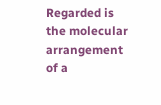Regarded is the molecular arrangement of a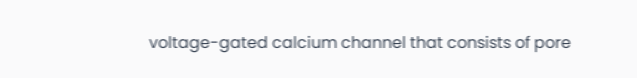voltage-gated calcium channel that consists of pore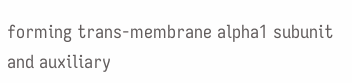forming trans-membrane alpha1 subunit and auxiliary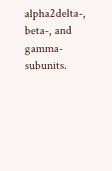alpha2delta-, beta-, and gamma-subunits.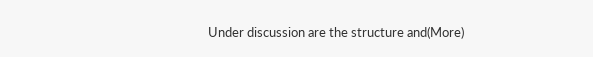Under discussion are the structure and(More)